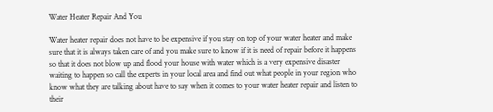Water Heater Repair And You

Water heater repair does not have to be expensive if you stay on top of your water heater and make sure that it is always taken care of and you make sure to know if it is need of repair before it happens so that it does not blow up and flood your house with water which is a very expensive disaster waiting to happen so call the experts in your local area and find out what people in your region who know what they are talking about have to say when it comes to your water heater repair and listen to their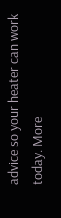advice so your heater can work today. More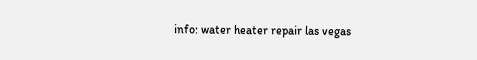info: water heater repair las vegas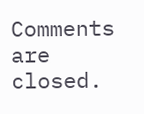Comments are closed.